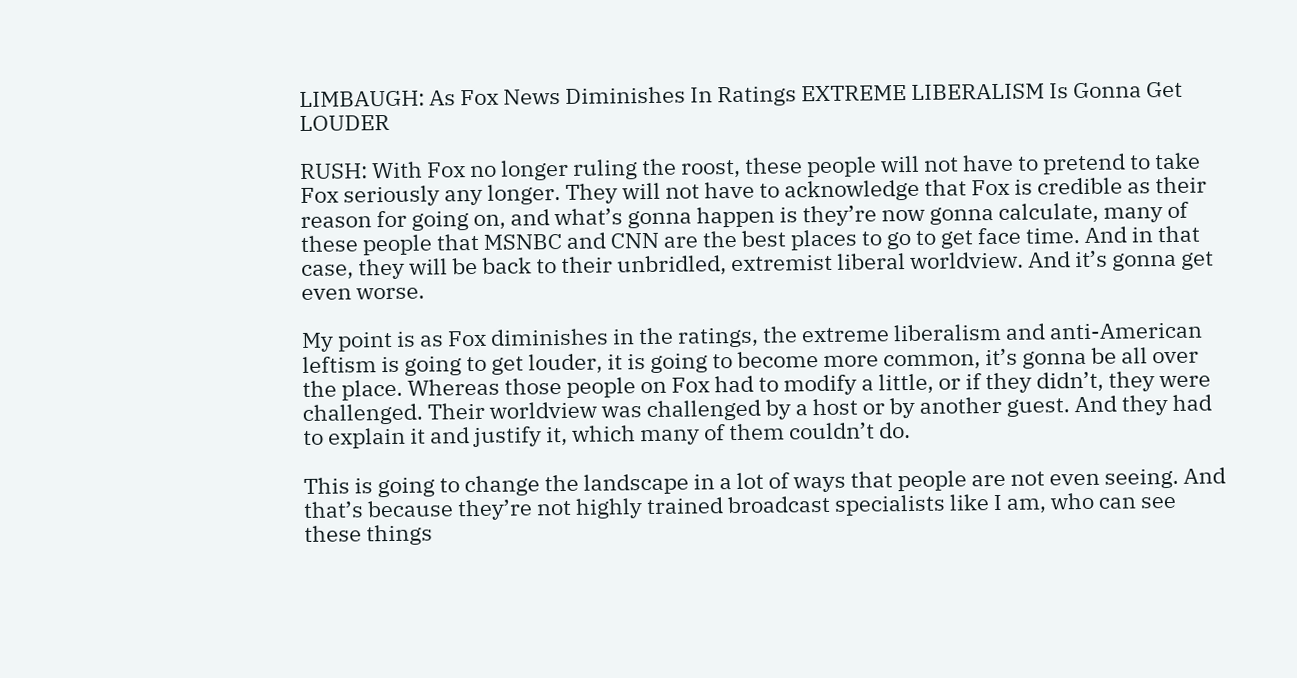LIMBAUGH: As Fox News Diminishes In Ratings EXTREME LIBERALISM Is Gonna Get LOUDER

RUSH: With Fox no longer ruling the roost, these people will not have to pretend to take Fox seriously any longer. They will not have to acknowledge that Fox is credible as their reason for going on, and what’s gonna happen is they’re now gonna calculate, many of these people that MSNBC and CNN are the best places to go to get face time. And in that case, they will be back to their unbridled, extremist liberal worldview. And it’s gonna get even worse.

My point is as Fox diminishes in the ratings, the extreme liberalism and anti-American leftism is going to get louder, it is going to become more common, it’s gonna be all over the place. Whereas those people on Fox had to modify a little, or if they didn’t, they were challenged. Their worldview was challenged by a host or by another guest. And they had to explain it and justify it, which many of them couldn’t do.

This is going to change the landscape in a lot of ways that people are not even seeing. And that’s because they’re not highly trained broadcast specialists like I am, who can see these things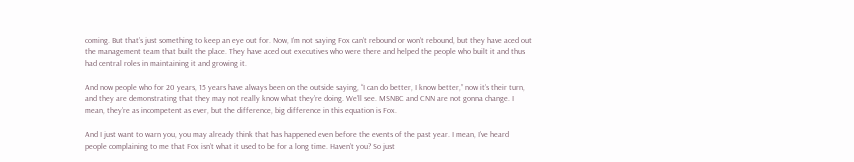coming. But that’s just something to keep an eye out for. Now, I’m not saying Fox can’t rebound or won’t rebound, but they have aced out the management team that built the place. They have aced out executives who were there and helped the people who built it and thus had central roles in maintaining it and growing it.

And now people who for 20 years, 15 years have always been on the outside saying, “I can do better, I know better,” now it’s their turn, and they are demonstrating that they may not really know what they’re doing. We’ll see. MSNBC and CNN are not gonna change. I mean, they’re as incompetent as ever, but the difference, big difference in this equation is Fox.

And I just want to warn you, you may already think that has happened even before the events of the past year. I mean, I’ve heard people complaining to me that Fox isn’t what it used to be for a long time. Haven’t you? So just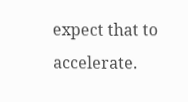expect that to accelerate.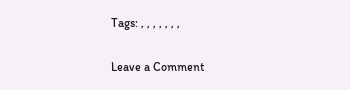Tags: , , , , , , ,

Leave a Comment